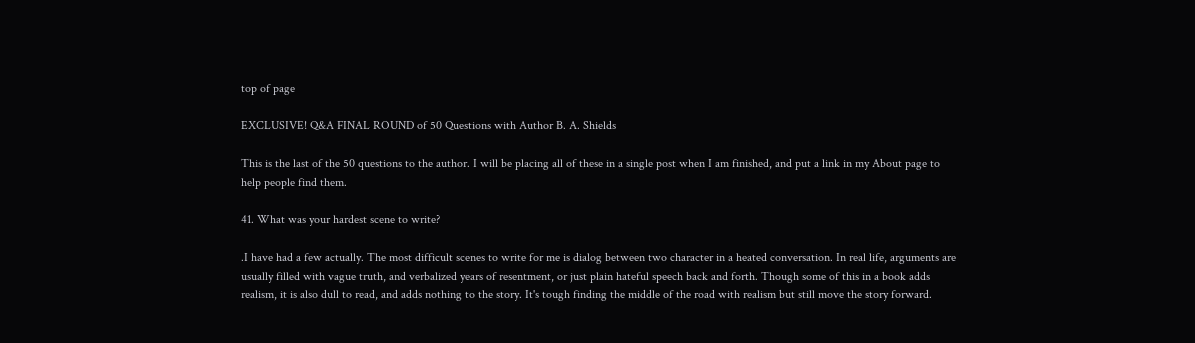top of page

EXCLUSIVE! Q&A FINAL ROUND of 50 Questions with Author B. A. Shields

This is the last of the 50 questions to the author. I will be placing all of these in a single post when I am finished, and put a link in my About page to help people find them.

41. What was your hardest scene to write?

.I have had a few actually. The most difficult scenes to write for me is dialog between two character in a heated conversation. In real life, arguments are usually filled with vague truth, and verbalized years of resentment, or just plain hateful speech back and forth. Though some of this in a book adds realism, it is also dull to read, and adds nothing to the story. It's tough finding the middle of the road with realism but still move the story forward.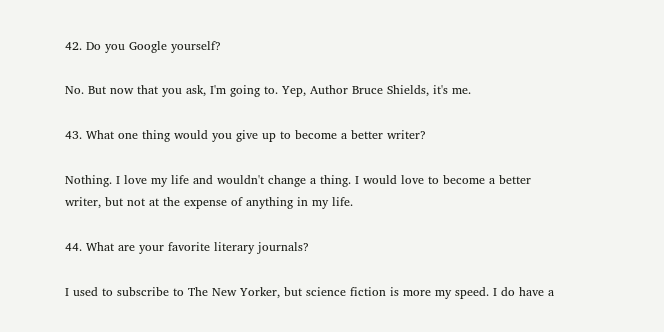42. Do you Google yourself?

No. But now that you ask, I'm going to. Yep, Author Bruce Shields, it's me.

43. What one thing would you give up to become a better writer?

Nothing. I love my life and wouldn't change a thing. I would love to become a better writer, but not at the expense of anything in my life.

44. What are your favorite literary journals?

I used to subscribe to The New Yorker, but science fiction is more my speed. I do have a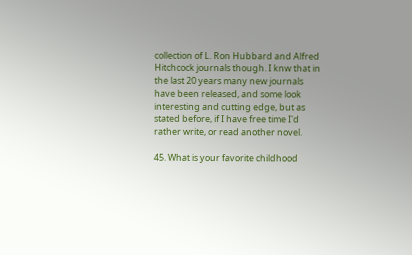collection of L. Ron Hubbard and Alfred Hitchcock journals though. I knw that in the last 20 years many new journals have been released, and some look interesting and cutting edge, but as stated before, if I have free time I'd rather write, or read another novel.

45. What is your favorite childhood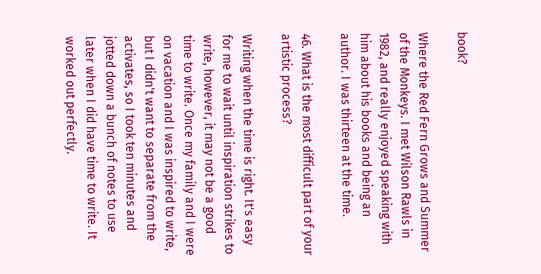book?

Where the Red Fern Grows and Summer of the Monkeys. I met Wilson Rawls in 1982, and really enjoyed speaking with him about his books and being an author. I was thirteen at the time.

46. What is the most difficult part of your artistic process?

Writing when the time is right. It's easy for me to wait until inspiration strikes to write, however, it may not be a good time to write. Once my family and I were on vacation and I was inspired to write, but I didn't want to separate from the activates, so I took ten minutes and jotted down a bunch of notes to use later when I did have time to write. It worked out perfectly.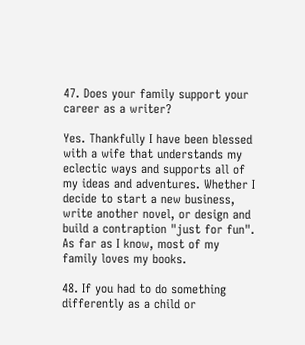47. Does your family support your career as a writer?

Yes. Thankfully I have been blessed with a wife that understands my eclectic ways and supports all of my ideas and adventures. Whether I decide to start a new business, write another novel, or design and build a contraption "just for fun". As far as I know, most of my family loves my books.

48. If you had to do something differently as a child or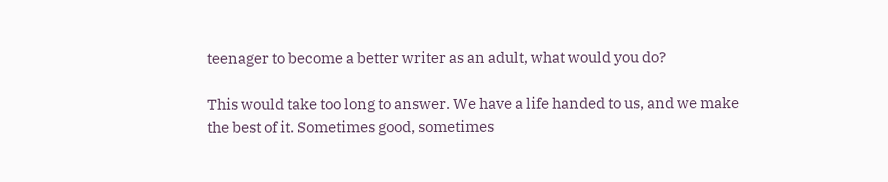teenager to become a better writer as an adult, what would you do?

This would take too long to answer. We have a life handed to us, and we make the best of it. Sometimes good, sometimes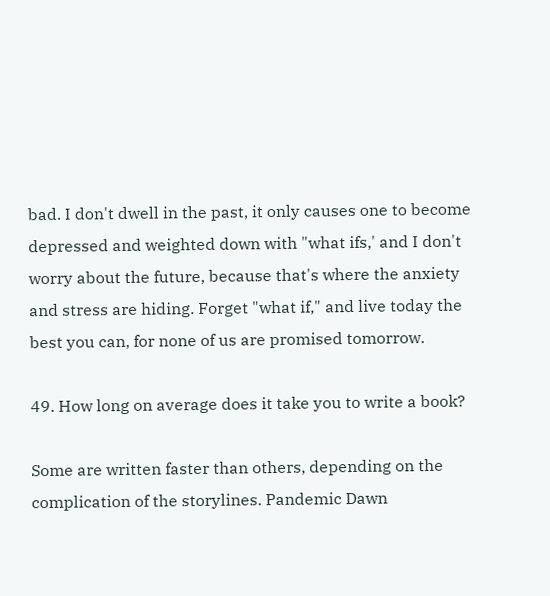bad. I don't dwell in the past, it only causes one to become depressed and weighted down with "what ifs,' and I don't worry about the future, because that's where the anxiety and stress are hiding. Forget "what if," and live today the best you can, for none of us are promised tomorrow.

49. How long on average does it take you to write a book?

Some are written faster than others, depending on the complication of the storylines. Pandemic Dawn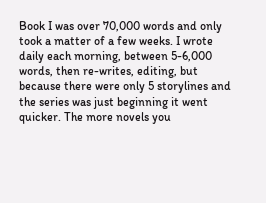Book I was over 70,000 words and only took a matter of a few weeks. I wrote daily each morning, between 5-6,000 words, then re-writes, editing, but because there were only 5 storylines and the series was just beginning it went quicker. The more novels you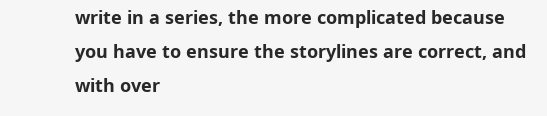write in a series, the more complicated because you have to ensure the storylines are correct, and with over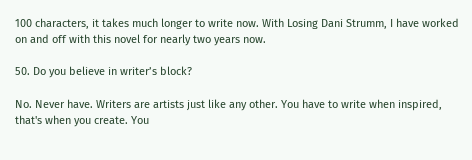100 characters, it takes much longer to write now. With Losing Dani Strumm, I have worked on and off with this novel for nearly two years now.

50. Do you believe in writer’s block?

No. Never have. Writers are artists just like any other. You have to write when inspired, that's when you create. You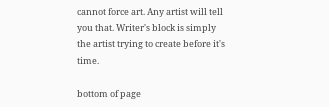cannot force art. Any artist will tell you that. Writer's block is simply the artist trying to create before it's time.

bottom of page